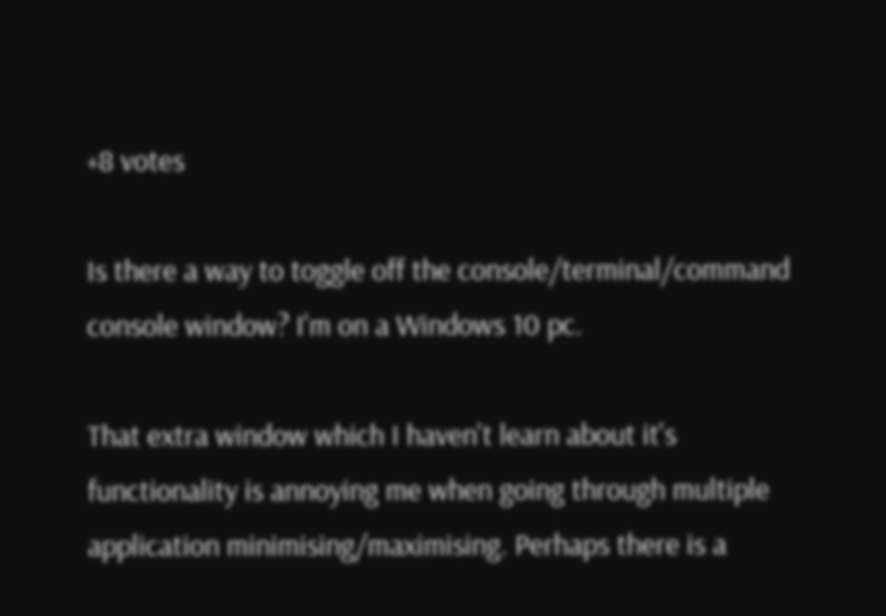+8 votes

Is there a way to toggle off the console/terminal/command console window? I'm on a Windows 10 pc.

That extra window which I haven't learn about it's functionality is annoying me when going through multiple application minimising/maximising. Perhaps there is a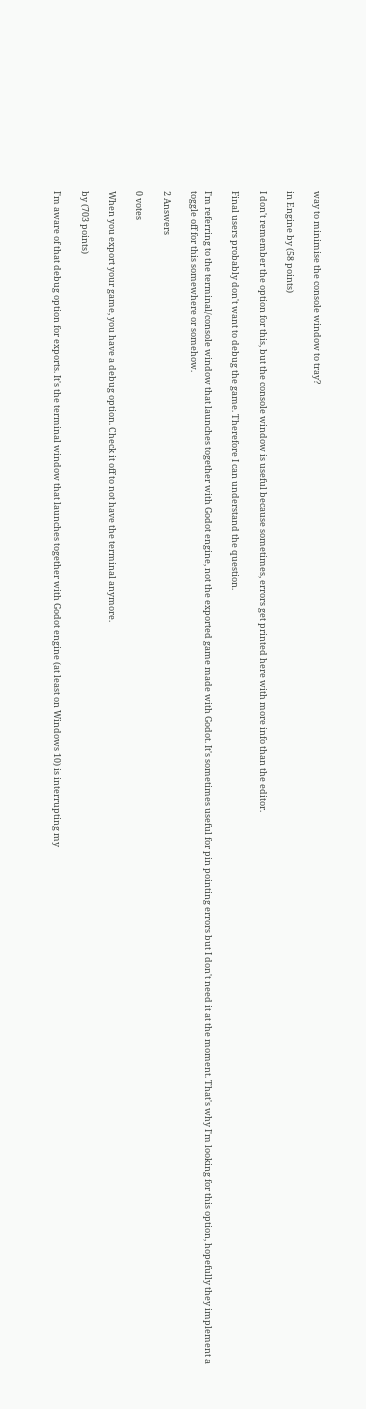way to minimise the console window to tray?

in Engine by (58 points)

I don't remember the option for this, but the console window is useful because sometimes, errors get printed here with more info than the editor.

Final users probably don't want to debug the game. Therefore I can understand the question.

I'm referring to the terminal/console window that launches together with Godot engine, not the exported game made with Godot. It's sometimes useful for pin pointing errors but I don't need it at the moment. That's why I'm looking for this option, hopefully they implement a toggle off for this somewhere or somehow.

2 Answers

0 votes

When you export your game, you have a debug option. Check it off to not have the terminal anymore.

by (703 points)

I'm aware of that debug option for exports. It's the terminal window that launches together with Godot engine (at least on Windows 10) is interrupting my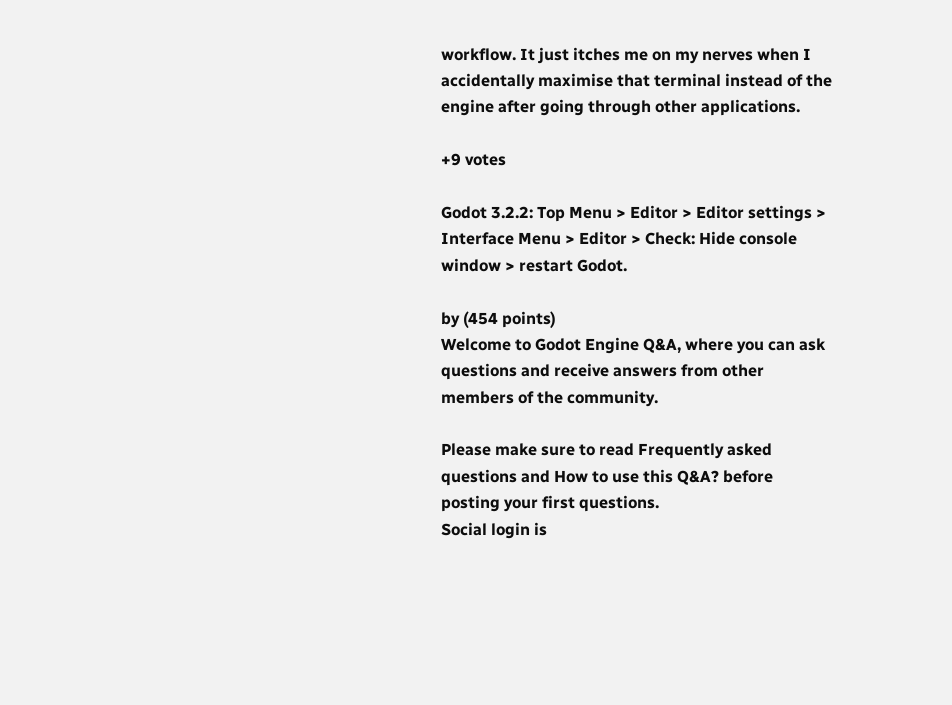workflow. It just itches me on my nerves when I accidentally maximise that terminal instead of the engine after going through other applications.

+9 votes

Godot 3.2.2: Top Menu > Editor > Editor settings > Interface Menu > Editor > Check: Hide console window > restart Godot.

by (454 points)
Welcome to Godot Engine Q&A, where you can ask questions and receive answers from other members of the community.

Please make sure to read Frequently asked questions and How to use this Q&A? before posting your first questions.
Social login is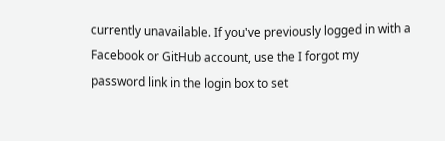currently unavailable. If you've previously logged in with a Facebook or GitHub account, use the I forgot my password link in the login box to set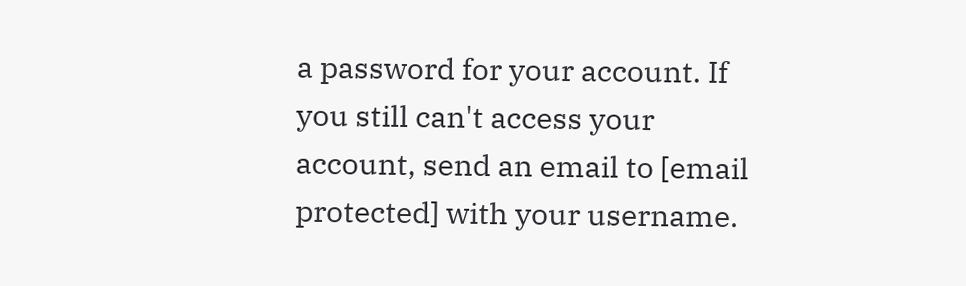a password for your account. If you still can't access your account, send an email to [email protected] with your username.